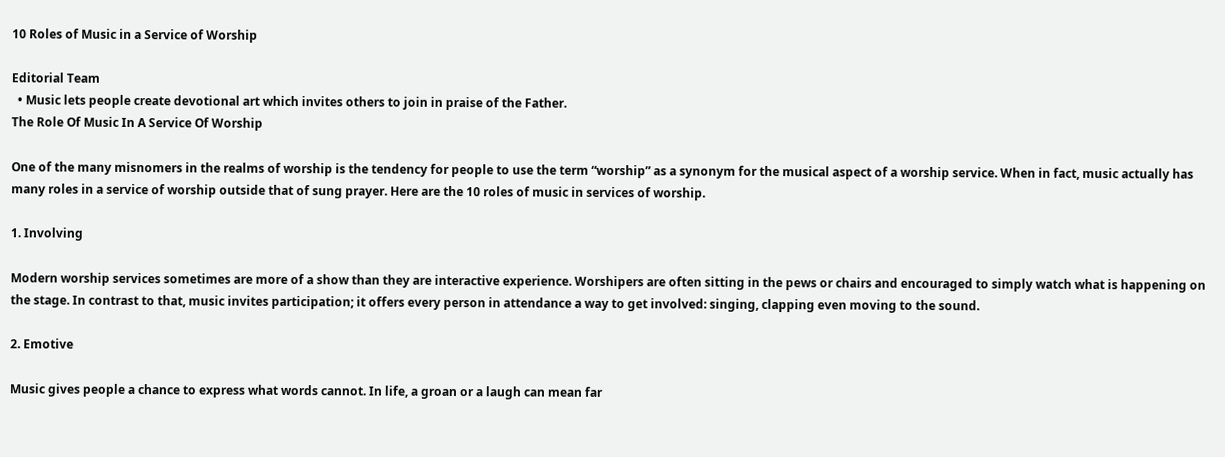10 Roles of Music in a Service of Worship

Editorial Team
  • Music lets people create devotional art which invites others to join in praise of the Father.
The Role Of Music In A Service Of Worship

One of the many misnomers in the realms of worship is the tendency for people to use the term “worship” as a synonym for the musical aspect of a worship service. When in fact, music actually has many roles in a service of worship outside that of sung prayer. Here are the 10 roles of music in services of worship.

1. Involving

Modern worship services sometimes are more of a show than they are interactive experience. Worshipers are often sitting in the pews or chairs and encouraged to simply watch what is happening on the stage. In contrast to that, music invites participation; it offers every person in attendance a way to get involved: singing, clapping even moving to the sound.

2. Emotive

Music gives people a chance to express what words cannot. In life, a groan or a laugh can mean far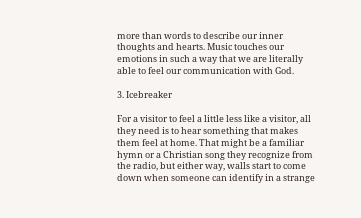more than words to describe our inner thoughts and hearts. Music touches our emotions in such a way that we are literally able to feel our communication with God.

3. Icebreaker

For a visitor to feel a little less like a visitor, all they need is to hear something that makes them feel at home. That might be a familiar hymn or a Christian song they recognize from the radio, but either way, walls start to come down when someone can identify in a strange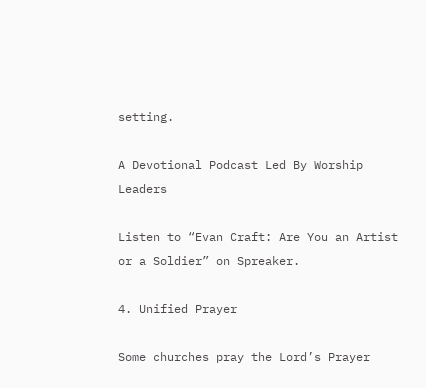setting.

A Devotional Podcast Led By Worship Leaders

Listen to “Evan Craft: Are You an Artist or a Soldier” on Spreaker.

4. Unified Prayer

Some churches pray the Lord’s Prayer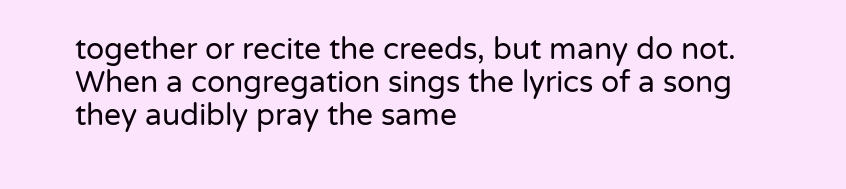together or recite the creeds, but many do not. When a congregation sings the lyrics of a song they audibly pray the same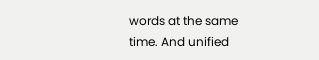words at the same time. And unified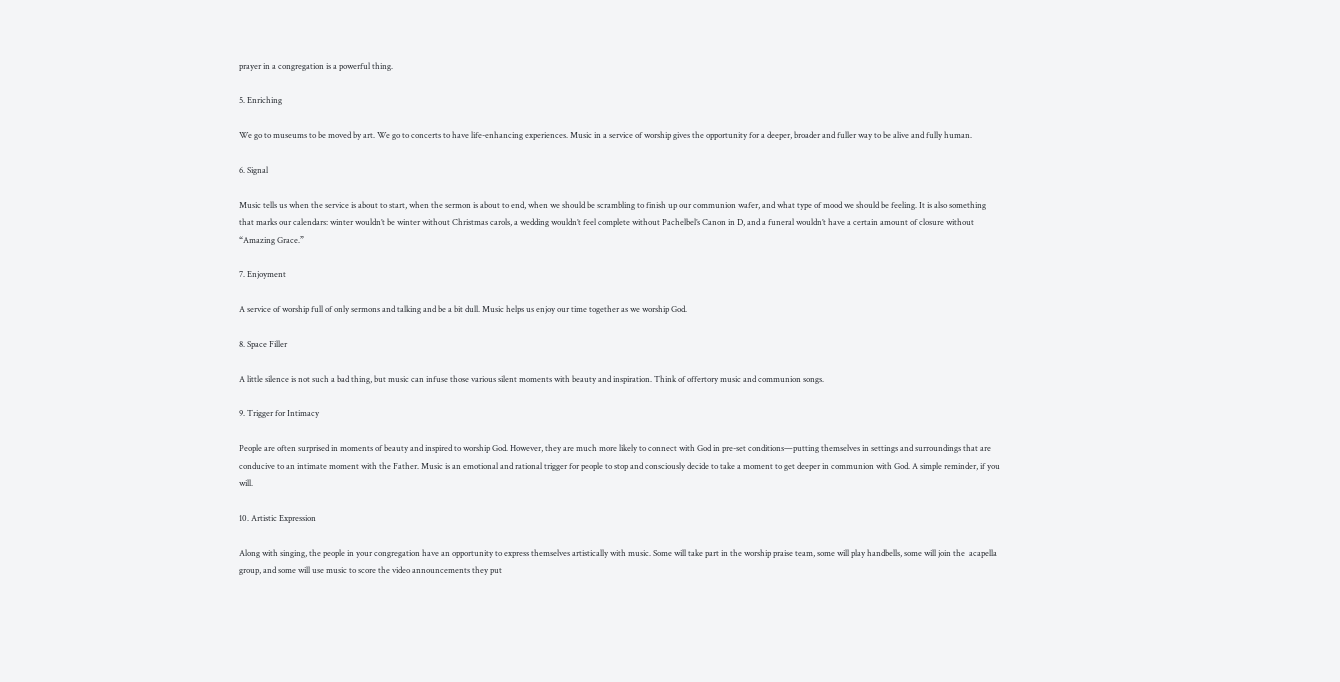prayer in a congregation is a powerful thing.

5. Enriching

We go to museums to be moved by art. We go to concerts to have life-enhancing experiences. Music in a service of worship gives the opportunity for a deeper, broader and fuller way to be alive and fully human.

6. Signal

Music tells us when the service is about to start, when the sermon is about to end, when we should be scrambling to finish up our communion wafer, and what type of mood we should be feeling. It is also something that marks our calendars: winter wouldn’t be winter without Christmas carols, a wedding wouldn’t feel complete without Pachelbel’s Canon in D, and a funeral wouldn’t have a certain amount of closure without “Amazing Grace.”

7. Enjoyment

A service of worship full of only sermons and talking and be a bit dull. Music helps us enjoy our time together as we worship God.

8. Space Filler

A little silence is not such a bad thing, but music can infuse those various silent moments with beauty and inspiration. Think of offertory music and communion songs.

9. Trigger for Intimacy

People are often surprised in moments of beauty and inspired to worship God. However, they are much more likely to connect with God in pre-set conditions—putting themselves in settings and surroundings that are conducive to an intimate moment with the Father. Music is an emotional and rational trigger for people to stop and consciously decide to take a moment to get deeper in communion with God. A simple reminder, if you will.

10. Artistic Expression

Along with singing, the people in your congregation have an opportunity to express themselves artistically with music. Some will take part in the worship praise team, some will play handbells, some will join the  acapella group, and some will use music to score the video announcements they put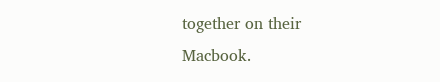together on their Macbook.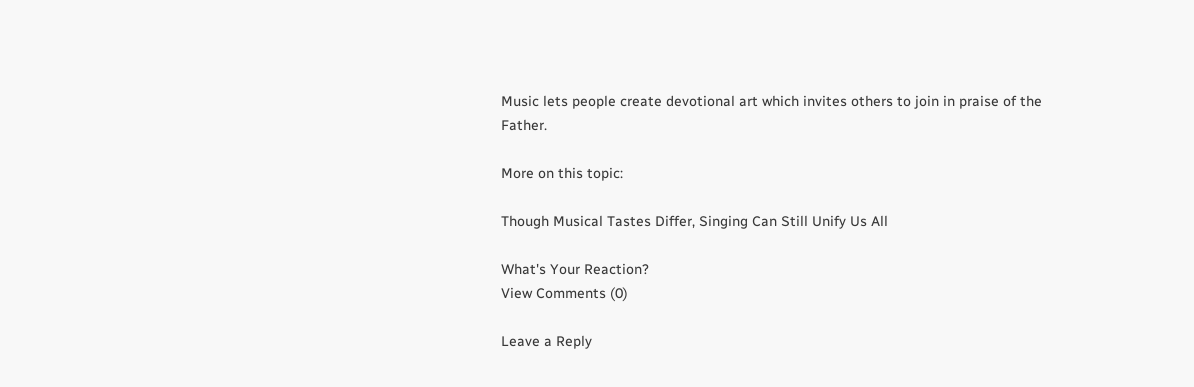Music lets people create devotional art which invites others to join in praise of the Father.

More on this topic:

Though Musical Tastes Differ, Singing Can Still Unify Us All

What's Your Reaction?
View Comments (0)

Leave a Reply